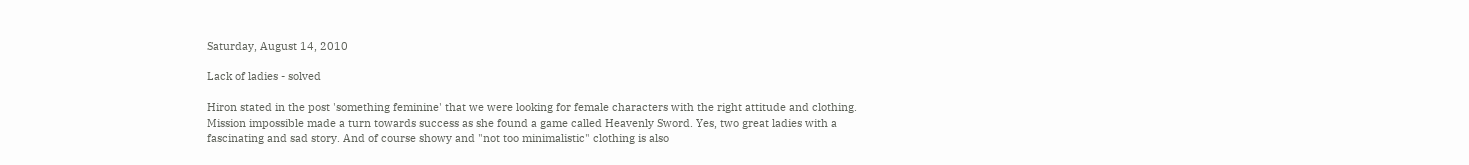Saturday, August 14, 2010

Lack of ladies - solved

Hiron stated in the post 'something feminine' that we were looking for female characters with the right attitude and clothing. Mission impossible made a turn towards success as she found a game called Heavenly Sword. Yes, two great ladies with a fascinating and sad story. And of course showy and "not too minimalistic" clothing is also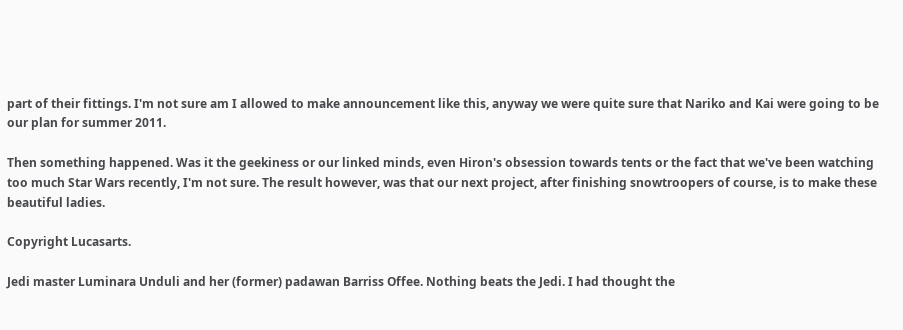part of their fittings. I'm not sure am I allowed to make announcement like this, anyway we were quite sure that Nariko and Kai were going to be our plan for summer 2011.

Then something happened. Was it the geekiness or our linked minds, even Hiron's obsession towards tents or the fact that we've been watching too much Star Wars recently, I'm not sure. The result however, was that our next project, after finishing snowtroopers of course, is to make these beautiful ladies.

Copyright Lucasarts.

Jedi master Luminara Unduli and her (former) padawan Barriss Offee. Nothing beats the Jedi. I had thought the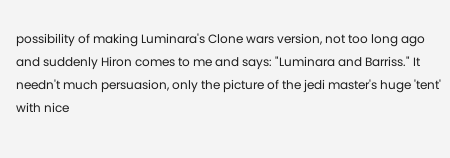possibility of making Luminara's Clone wars version, not too long ago and suddenly Hiron comes to me and says: "Luminara and Barriss." It needn't much persuasion, only the picture of the jedi master's huge 'tent' with nice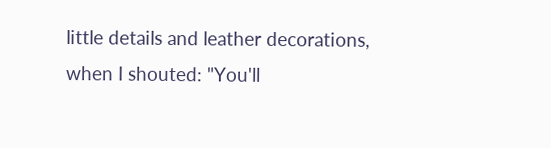little details and leather decorations, when I shouted: "You'll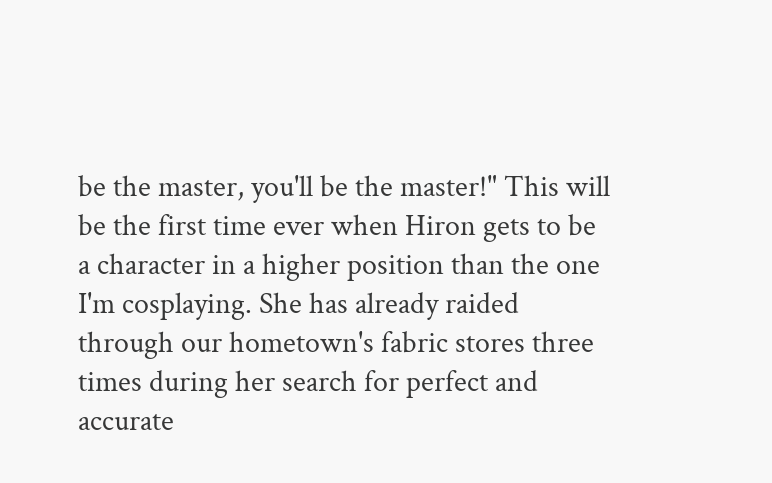be the master, you'll be the master!" This will be the first time ever when Hiron gets to be a character in a higher position than the one I'm cosplaying. She has already raided through our hometown's fabric stores three times during her search for perfect and accurate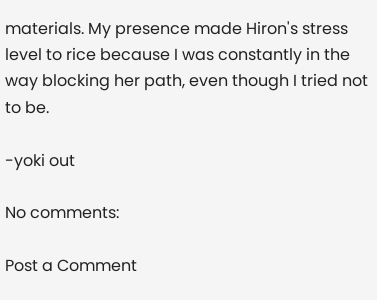materials. My presence made Hiron's stress level to rice because I was constantly in the way blocking her path, even though I tried not to be.

-yoki out

No comments:

Post a Comment